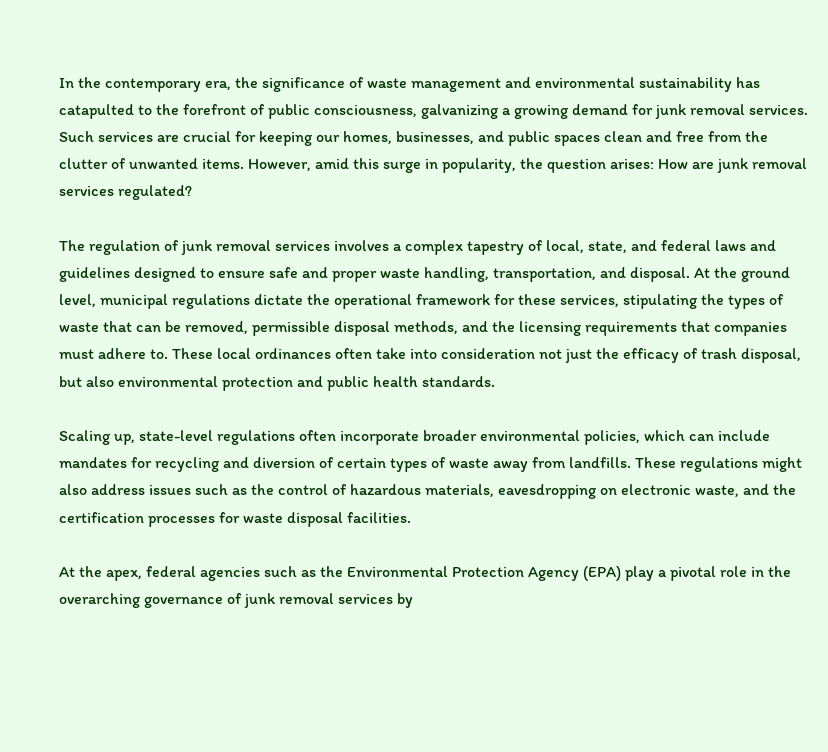In the contemporary era, the significance of waste management and environmental sustainability has catapulted to the forefront of public consciousness, galvanizing a growing demand for junk removal services. Such services are crucial for keeping our homes, businesses, and public spaces clean and free from the clutter of unwanted items. However, amid this surge in popularity, the question arises: How are junk removal services regulated?

The regulation of junk removal services involves a complex tapestry of local, state, and federal laws and guidelines designed to ensure safe and proper waste handling, transportation, and disposal. At the ground level, municipal regulations dictate the operational framework for these services, stipulating the types of waste that can be removed, permissible disposal methods, and the licensing requirements that companies must adhere to. These local ordinances often take into consideration not just the efficacy of trash disposal, but also environmental protection and public health standards.

Scaling up, state-level regulations often incorporate broader environmental policies, which can include mandates for recycling and diversion of certain types of waste away from landfills. These regulations might also address issues such as the control of hazardous materials, eavesdropping on electronic waste, and the certification processes for waste disposal facilities.

At the apex, federal agencies such as the Environmental Protection Agency (EPA) play a pivotal role in the overarching governance of junk removal services by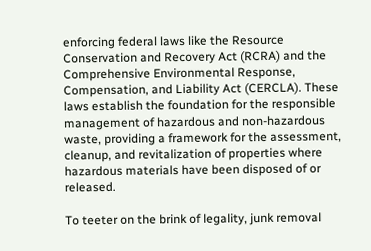enforcing federal laws like the Resource Conservation and Recovery Act (RCRA) and the Comprehensive Environmental Response, Compensation, and Liability Act (CERCLA). These laws establish the foundation for the responsible management of hazardous and non-hazardous waste, providing a framework for the assessment, cleanup, and revitalization of properties where hazardous materials have been disposed of or released.

To teeter on the brink of legality, junk removal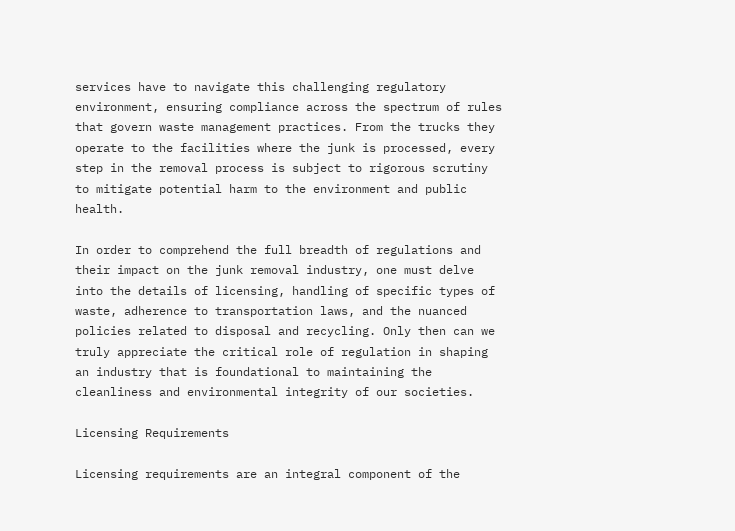services have to navigate this challenging regulatory environment, ensuring compliance across the spectrum of rules that govern waste management practices. From the trucks they operate to the facilities where the junk is processed, every step in the removal process is subject to rigorous scrutiny to mitigate potential harm to the environment and public health.

In order to comprehend the full breadth of regulations and their impact on the junk removal industry, one must delve into the details of licensing, handling of specific types of waste, adherence to transportation laws, and the nuanced policies related to disposal and recycling. Only then can we truly appreciate the critical role of regulation in shaping an industry that is foundational to maintaining the cleanliness and environmental integrity of our societies.

Licensing Requirements

Licensing requirements are an integral component of the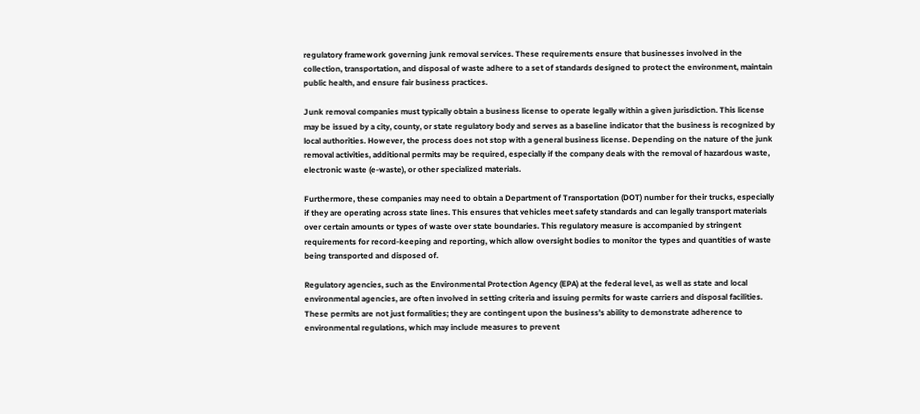regulatory framework governing junk removal services. These requirements ensure that businesses involved in the collection, transportation, and disposal of waste adhere to a set of standards designed to protect the environment, maintain public health, and ensure fair business practices.

Junk removal companies must typically obtain a business license to operate legally within a given jurisdiction. This license may be issued by a city, county, or state regulatory body and serves as a baseline indicator that the business is recognized by local authorities. However, the process does not stop with a general business license. Depending on the nature of the junk removal activities, additional permits may be required, especially if the company deals with the removal of hazardous waste, electronic waste (e-waste), or other specialized materials.

Furthermore, these companies may need to obtain a Department of Transportation (DOT) number for their trucks, especially if they are operating across state lines. This ensures that vehicles meet safety standards and can legally transport materials over certain amounts or types of waste over state boundaries. This regulatory measure is accompanied by stringent requirements for record-keeping and reporting, which allow oversight bodies to monitor the types and quantities of waste being transported and disposed of.

Regulatory agencies, such as the Environmental Protection Agency (EPA) at the federal level, as well as state and local environmental agencies, are often involved in setting criteria and issuing permits for waste carriers and disposal facilities. These permits are not just formalities; they are contingent upon the business’s ability to demonstrate adherence to environmental regulations, which may include measures to prevent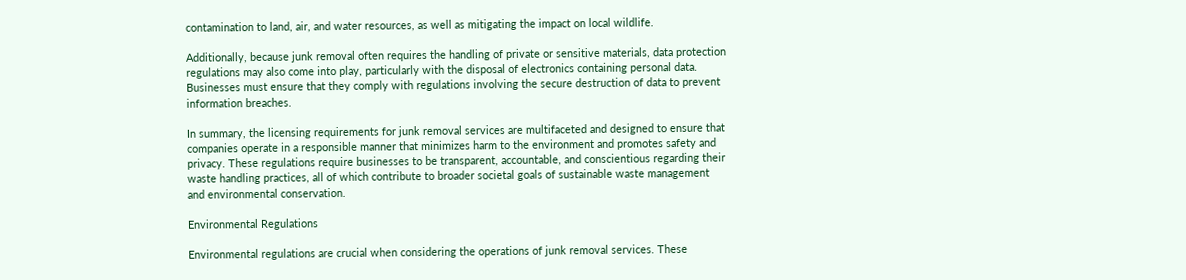contamination to land, air, and water resources, as well as mitigating the impact on local wildlife.

Additionally, because junk removal often requires the handling of private or sensitive materials, data protection regulations may also come into play, particularly with the disposal of electronics containing personal data. Businesses must ensure that they comply with regulations involving the secure destruction of data to prevent information breaches.

In summary, the licensing requirements for junk removal services are multifaceted and designed to ensure that companies operate in a responsible manner that minimizes harm to the environment and promotes safety and privacy. These regulations require businesses to be transparent, accountable, and conscientious regarding their waste handling practices, all of which contribute to broader societal goals of sustainable waste management and environmental conservation.

Environmental Regulations

Environmental regulations are crucial when considering the operations of junk removal services. These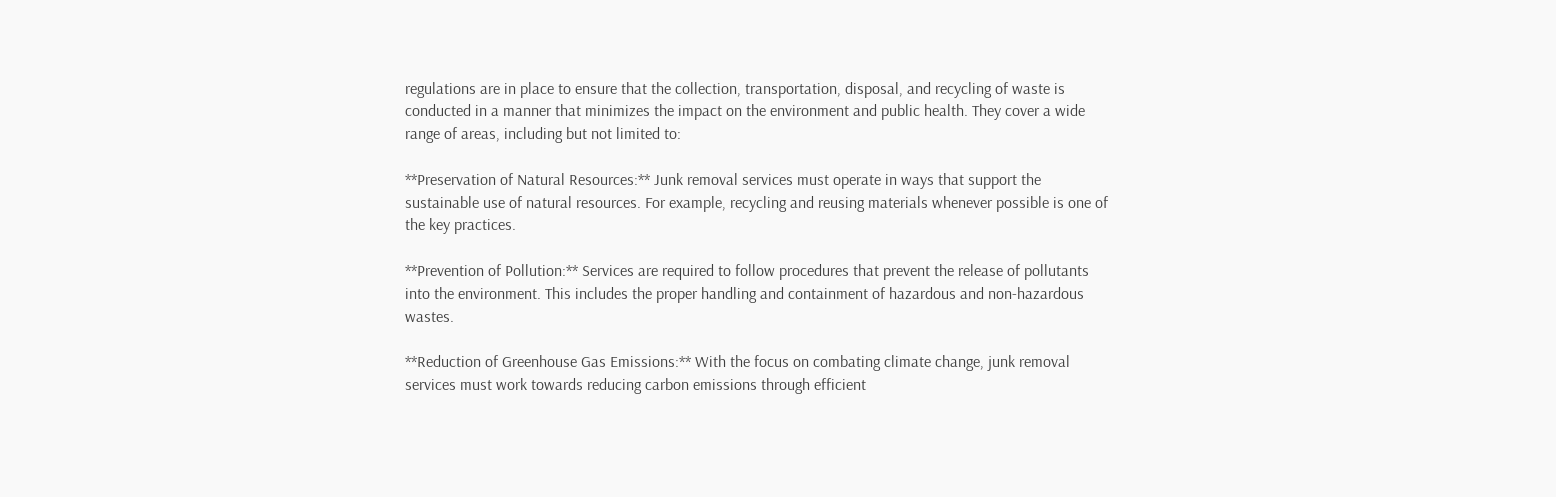regulations are in place to ensure that the collection, transportation, disposal, and recycling of waste is conducted in a manner that minimizes the impact on the environment and public health. They cover a wide range of areas, including but not limited to:

**Preservation of Natural Resources:** Junk removal services must operate in ways that support the sustainable use of natural resources. For example, recycling and reusing materials whenever possible is one of the key practices.

**Prevention of Pollution:** Services are required to follow procedures that prevent the release of pollutants into the environment. This includes the proper handling and containment of hazardous and non-hazardous wastes.

**Reduction of Greenhouse Gas Emissions:** With the focus on combating climate change, junk removal services must work towards reducing carbon emissions through efficient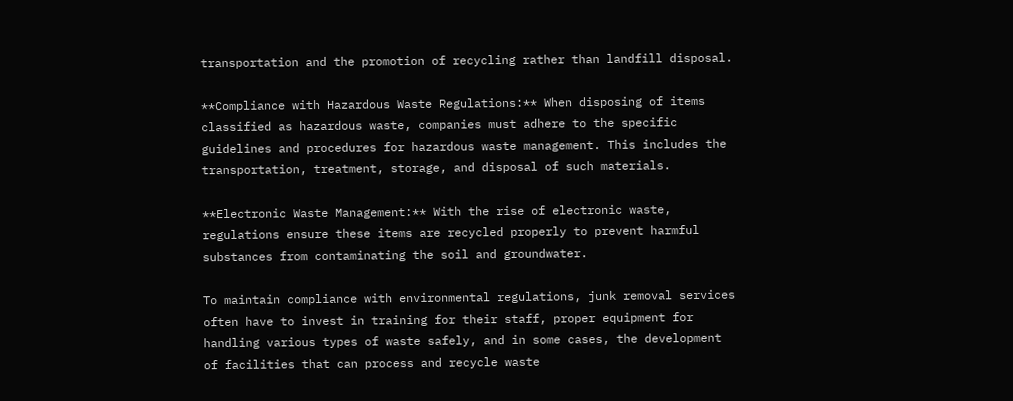transportation and the promotion of recycling rather than landfill disposal.

**Compliance with Hazardous Waste Regulations:** When disposing of items classified as hazardous waste, companies must adhere to the specific guidelines and procedures for hazardous waste management. This includes the transportation, treatment, storage, and disposal of such materials.

**Electronic Waste Management:** With the rise of electronic waste, regulations ensure these items are recycled properly to prevent harmful substances from contaminating the soil and groundwater.

To maintain compliance with environmental regulations, junk removal services often have to invest in training for their staff, proper equipment for handling various types of waste safely, and in some cases, the development of facilities that can process and recycle waste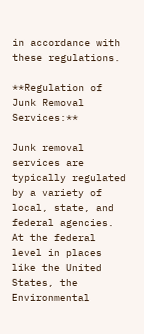in accordance with these regulations.

**Regulation of Junk Removal Services:**

Junk removal services are typically regulated by a variety of local, state, and federal agencies. At the federal level in places like the United States, the Environmental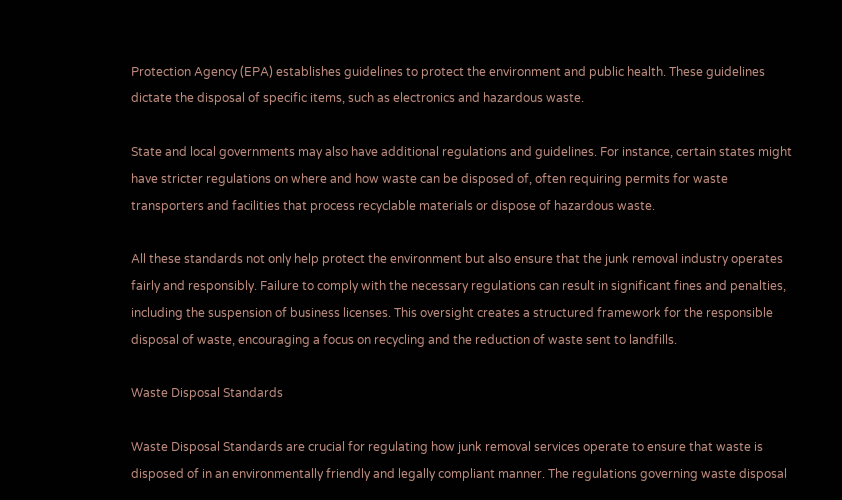Protection Agency (EPA) establishes guidelines to protect the environment and public health. These guidelines dictate the disposal of specific items, such as electronics and hazardous waste.

State and local governments may also have additional regulations and guidelines. For instance, certain states might have stricter regulations on where and how waste can be disposed of, often requiring permits for waste transporters and facilities that process recyclable materials or dispose of hazardous waste.

All these standards not only help protect the environment but also ensure that the junk removal industry operates fairly and responsibly. Failure to comply with the necessary regulations can result in significant fines and penalties, including the suspension of business licenses. This oversight creates a structured framework for the responsible disposal of waste, encouraging a focus on recycling and the reduction of waste sent to landfills.

Waste Disposal Standards

Waste Disposal Standards are crucial for regulating how junk removal services operate to ensure that waste is disposed of in an environmentally friendly and legally compliant manner. The regulations governing waste disposal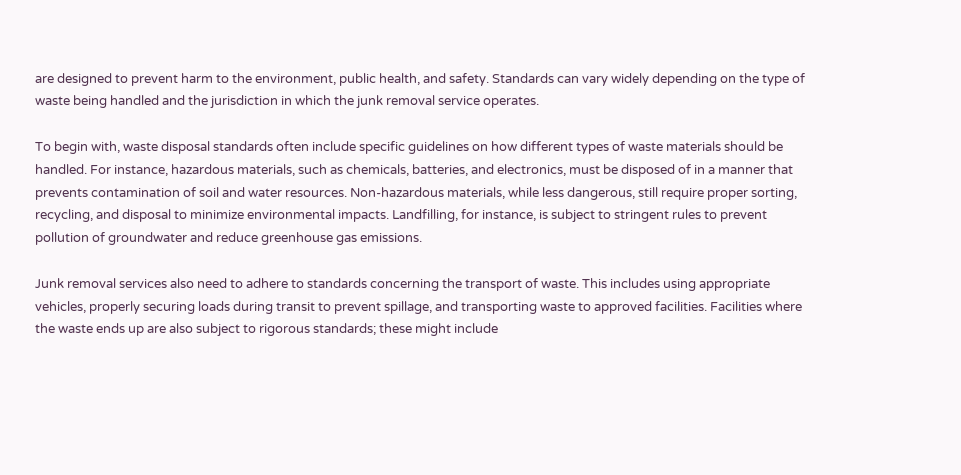are designed to prevent harm to the environment, public health, and safety. Standards can vary widely depending on the type of waste being handled and the jurisdiction in which the junk removal service operates.

To begin with, waste disposal standards often include specific guidelines on how different types of waste materials should be handled. For instance, hazardous materials, such as chemicals, batteries, and electronics, must be disposed of in a manner that prevents contamination of soil and water resources. Non-hazardous materials, while less dangerous, still require proper sorting, recycling, and disposal to minimize environmental impacts. Landfilling, for instance, is subject to stringent rules to prevent pollution of groundwater and reduce greenhouse gas emissions.

Junk removal services also need to adhere to standards concerning the transport of waste. This includes using appropriate vehicles, properly securing loads during transit to prevent spillage, and transporting waste to approved facilities. Facilities where the waste ends up are also subject to rigorous standards; these might include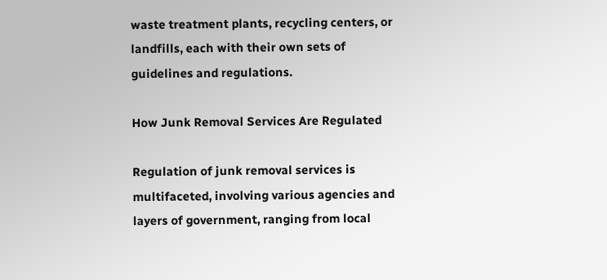waste treatment plants, recycling centers, or landfills, each with their own sets of guidelines and regulations.

How Junk Removal Services Are Regulated

Regulation of junk removal services is multifaceted, involving various agencies and layers of government, ranging from local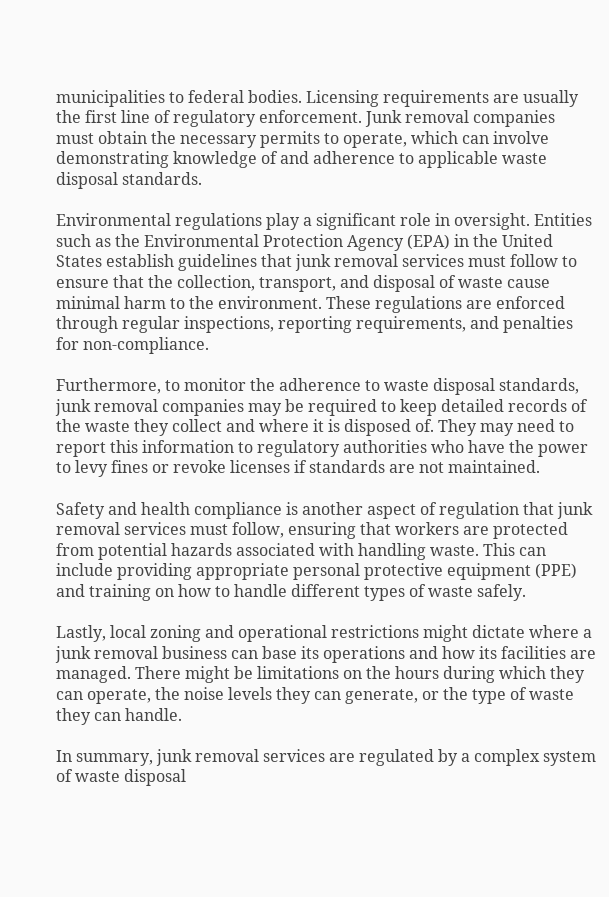municipalities to federal bodies. Licensing requirements are usually the first line of regulatory enforcement. Junk removal companies must obtain the necessary permits to operate, which can involve demonstrating knowledge of and adherence to applicable waste disposal standards.

Environmental regulations play a significant role in oversight. Entities such as the Environmental Protection Agency (EPA) in the United States establish guidelines that junk removal services must follow to ensure that the collection, transport, and disposal of waste cause minimal harm to the environment. These regulations are enforced through regular inspections, reporting requirements, and penalties for non-compliance.

Furthermore, to monitor the adherence to waste disposal standards, junk removal companies may be required to keep detailed records of the waste they collect and where it is disposed of. They may need to report this information to regulatory authorities who have the power to levy fines or revoke licenses if standards are not maintained.

Safety and health compliance is another aspect of regulation that junk removal services must follow, ensuring that workers are protected from potential hazards associated with handling waste. This can include providing appropriate personal protective equipment (PPE) and training on how to handle different types of waste safely.

Lastly, local zoning and operational restrictions might dictate where a junk removal business can base its operations and how its facilities are managed. There might be limitations on the hours during which they can operate, the noise levels they can generate, or the type of waste they can handle.

In summary, junk removal services are regulated by a complex system of waste disposal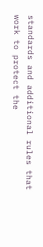standards and additional rules that work to protect the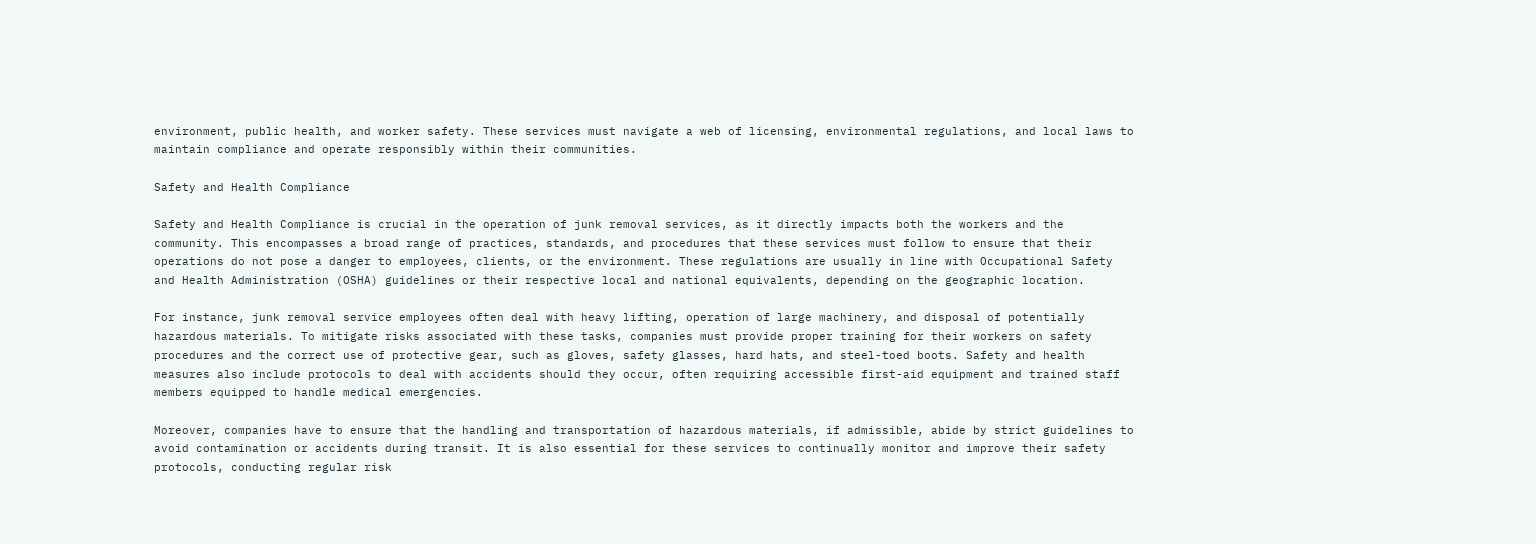environment, public health, and worker safety. These services must navigate a web of licensing, environmental regulations, and local laws to maintain compliance and operate responsibly within their communities.

Safety and Health Compliance

Safety and Health Compliance is crucial in the operation of junk removal services, as it directly impacts both the workers and the community. This encompasses a broad range of practices, standards, and procedures that these services must follow to ensure that their operations do not pose a danger to employees, clients, or the environment. These regulations are usually in line with Occupational Safety and Health Administration (OSHA) guidelines or their respective local and national equivalents, depending on the geographic location.

For instance, junk removal service employees often deal with heavy lifting, operation of large machinery, and disposal of potentially hazardous materials. To mitigate risks associated with these tasks, companies must provide proper training for their workers on safety procedures and the correct use of protective gear, such as gloves, safety glasses, hard hats, and steel-toed boots. Safety and health measures also include protocols to deal with accidents should they occur, often requiring accessible first-aid equipment and trained staff members equipped to handle medical emergencies.

Moreover, companies have to ensure that the handling and transportation of hazardous materials, if admissible, abide by strict guidelines to avoid contamination or accidents during transit. It is also essential for these services to continually monitor and improve their safety protocols, conducting regular risk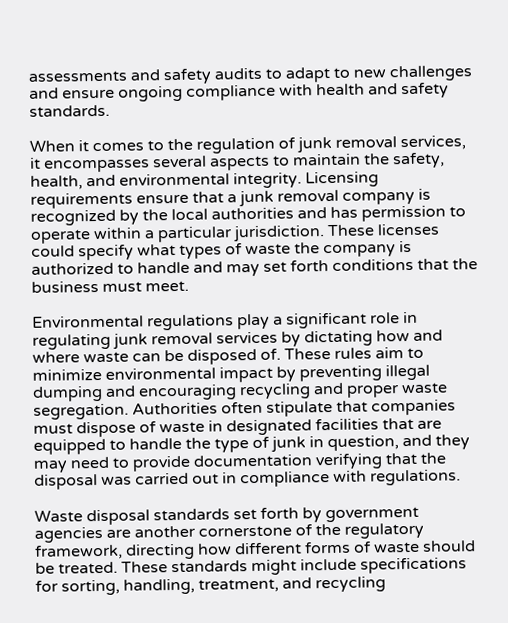assessments and safety audits to adapt to new challenges and ensure ongoing compliance with health and safety standards.

When it comes to the regulation of junk removal services, it encompasses several aspects to maintain the safety, health, and environmental integrity. Licensing requirements ensure that a junk removal company is recognized by the local authorities and has permission to operate within a particular jurisdiction. These licenses could specify what types of waste the company is authorized to handle and may set forth conditions that the business must meet.

Environmental regulations play a significant role in regulating junk removal services by dictating how and where waste can be disposed of. These rules aim to minimize environmental impact by preventing illegal dumping and encouraging recycling and proper waste segregation. Authorities often stipulate that companies must dispose of waste in designated facilities that are equipped to handle the type of junk in question, and they may need to provide documentation verifying that the disposal was carried out in compliance with regulations.

Waste disposal standards set forth by government agencies are another cornerstone of the regulatory framework, directing how different forms of waste should be treated. These standards might include specifications for sorting, handling, treatment, and recycling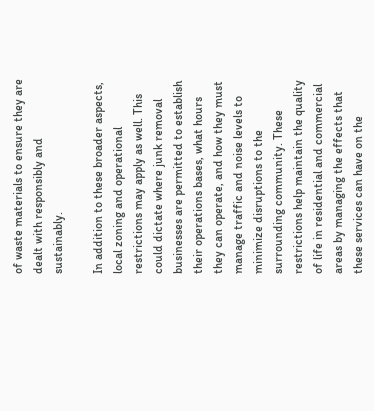of waste materials to ensure they are dealt with responsibly and sustainably.

In addition to these broader aspects, local zoning and operational restrictions may apply as well. This could dictate where junk removal businesses are permitted to establish their operations bases, what hours they can operate, and how they must manage traffic and noise levels to minimize disruptions to the surrounding community. These restrictions help maintain the quality of life in residential and commercial areas by managing the effects that these services can have on the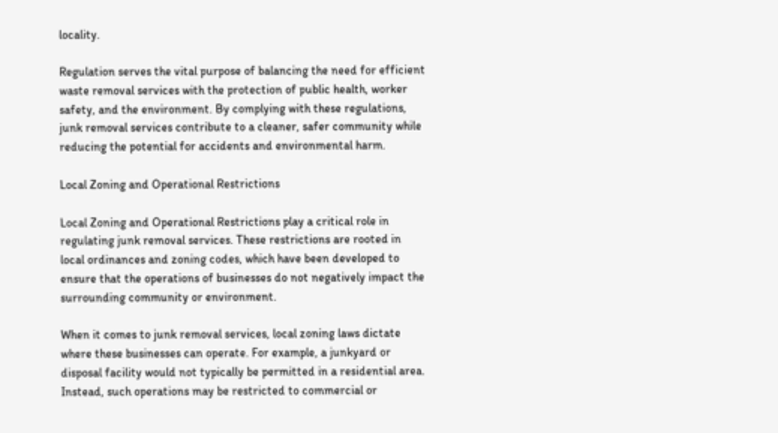locality.

Regulation serves the vital purpose of balancing the need for efficient waste removal services with the protection of public health, worker safety, and the environment. By complying with these regulations, junk removal services contribute to a cleaner, safer community while reducing the potential for accidents and environmental harm.

Local Zoning and Operational Restrictions

Local Zoning and Operational Restrictions play a critical role in regulating junk removal services. These restrictions are rooted in local ordinances and zoning codes, which have been developed to ensure that the operations of businesses do not negatively impact the surrounding community or environment.

When it comes to junk removal services, local zoning laws dictate where these businesses can operate. For example, a junkyard or disposal facility would not typically be permitted in a residential area. Instead, such operations may be restricted to commercial or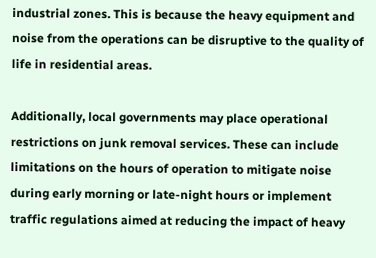industrial zones. This is because the heavy equipment and noise from the operations can be disruptive to the quality of life in residential areas.

Additionally, local governments may place operational restrictions on junk removal services. These can include limitations on the hours of operation to mitigate noise during early morning or late-night hours or implement traffic regulations aimed at reducing the impact of heavy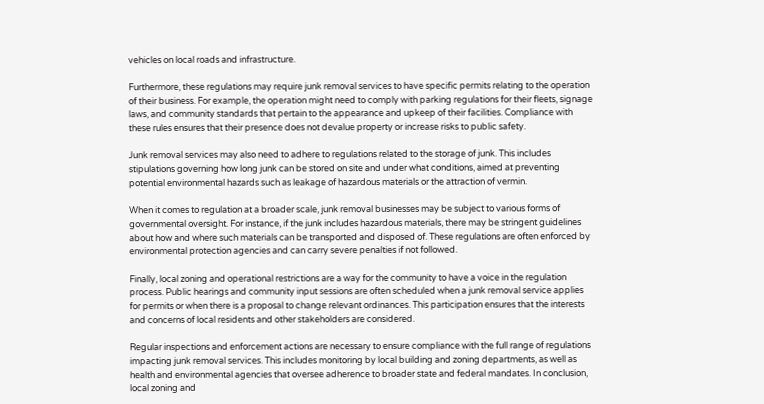vehicles on local roads and infrastructure.

Furthermore, these regulations may require junk removal services to have specific permits relating to the operation of their business. For example, the operation might need to comply with parking regulations for their fleets, signage laws, and community standards that pertain to the appearance and upkeep of their facilities. Compliance with these rules ensures that their presence does not devalue property or increase risks to public safety.

Junk removal services may also need to adhere to regulations related to the storage of junk. This includes stipulations governing how long junk can be stored on site and under what conditions, aimed at preventing potential environmental hazards such as leakage of hazardous materials or the attraction of vermin.

When it comes to regulation at a broader scale, junk removal businesses may be subject to various forms of governmental oversight. For instance, if the junk includes hazardous materials, there may be stringent guidelines about how and where such materials can be transported and disposed of. These regulations are often enforced by environmental protection agencies and can carry severe penalties if not followed.

Finally, local zoning and operational restrictions are a way for the community to have a voice in the regulation process. Public hearings and community input sessions are often scheduled when a junk removal service applies for permits or when there is a proposal to change relevant ordinances. This participation ensures that the interests and concerns of local residents and other stakeholders are considered.

Regular inspections and enforcement actions are necessary to ensure compliance with the full range of regulations impacting junk removal services. This includes monitoring by local building and zoning departments, as well as health and environmental agencies that oversee adherence to broader state and federal mandates. In conclusion, local zoning and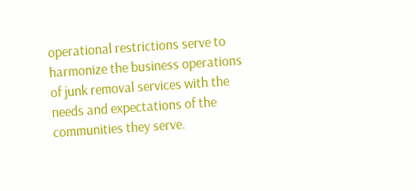operational restrictions serve to harmonize the business operations of junk removal services with the needs and expectations of the communities they serve.